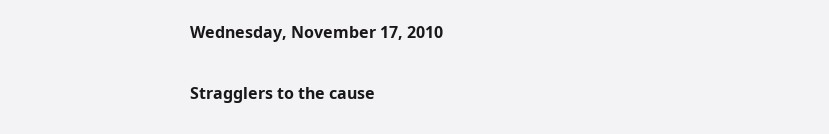Wednesday, November 17, 2010

Stragglers to the cause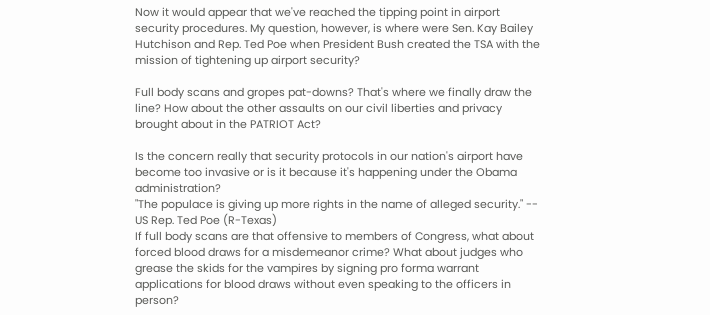Now it would appear that we've reached the tipping point in airport security procedures. My question, however, is where were Sen. Kay Bailey Hutchison and Rep. Ted Poe when President Bush created the TSA with the mission of tightening up airport security?

Full body scans and gropes pat-downs? That's where we finally draw the line? How about the other assaults on our civil liberties and privacy brought about in the PATRIOT Act?

Is the concern really that security protocols in our nation's airport have become too invasive or is it because it's happening under the Obama administration?
"The populace is giving up more rights in the name of alleged security." -- US Rep. Ted Poe (R-Texas)
If full body scans are that offensive to members of Congress, what about forced blood draws for a misdemeanor crime? What about judges who grease the skids for the vampires by signing pro forma warrant applications for blood draws without even speaking to the officers in person?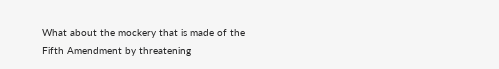What about the mockery that is made of the Fifth Amendment by threatening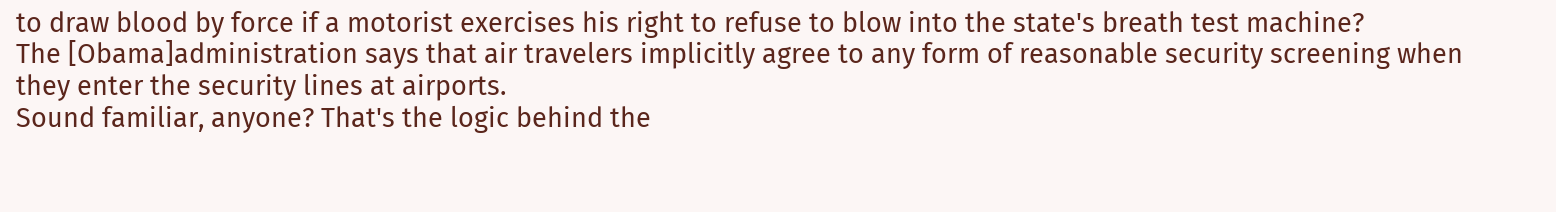to draw blood by force if a motorist exercises his right to refuse to blow into the state's breath test machine?
The [Obama]administration says that air travelers implicitly agree to any form of reasonable security screening when they enter the security lines at airports.
Sound familiar, anyone? That's the logic behind the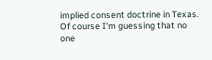implied consent doctrine in Texas. Of course I'm guessing that no one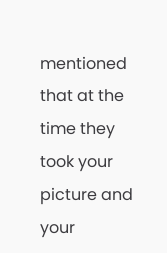mentioned that at the time they took your picture and your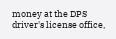money at the DPS driver's license office,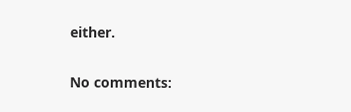either.

No comments: